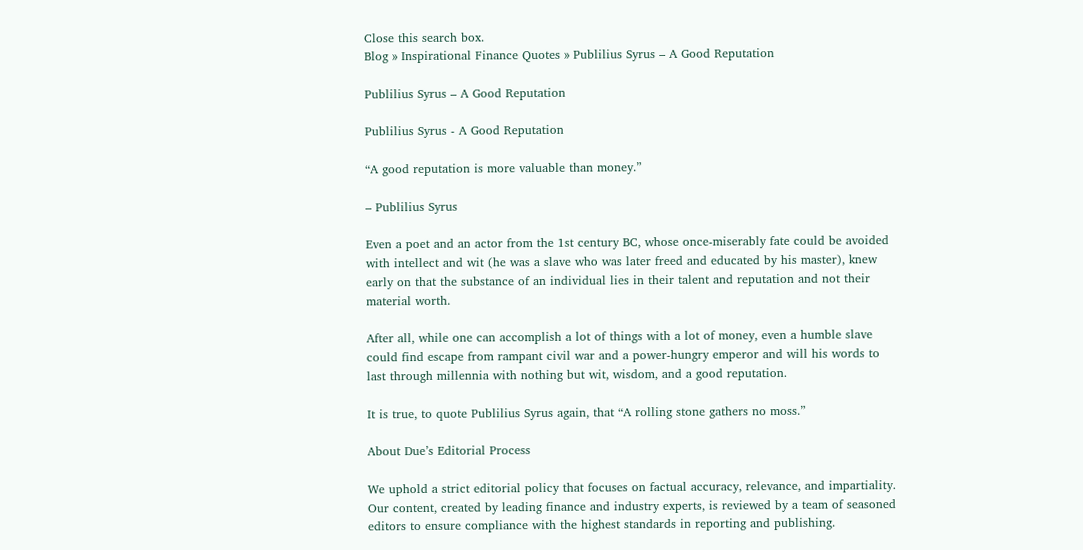Close this search box.
Blog » Inspirational Finance Quotes » Publilius Syrus – A Good Reputation

Publilius Syrus – A Good Reputation

Publilius Syrus - A Good Reputation

“A good reputation is more valuable than money.”

– Publilius Syrus

Even a poet and an actor from the 1st century BC, whose once-miserably fate could be avoided with intellect and wit (he was a slave who was later freed and educated by his master), knew early on that the substance of an individual lies in their talent and reputation and not their material worth.

After all, while one can accomplish a lot of things with a lot of money, even a humble slave could find escape from rampant civil war and a power-hungry emperor and will his words to last through millennia with nothing but wit, wisdom, and a good reputation.

It is true, to quote Publilius Syrus again, that “A rolling stone gathers no moss.”

About Due’s Editorial Process

We uphold a strict editorial policy that focuses on factual accuracy, relevance, and impartiality. Our content, created by leading finance and industry experts, is reviewed by a team of seasoned editors to ensure compliance with the highest standards in reporting and publishing.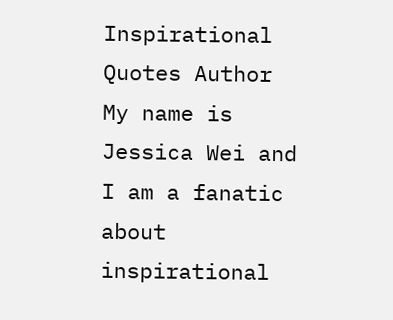Inspirational Quotes Author
My name is Jessica Wei and I am a fanatic about inspirational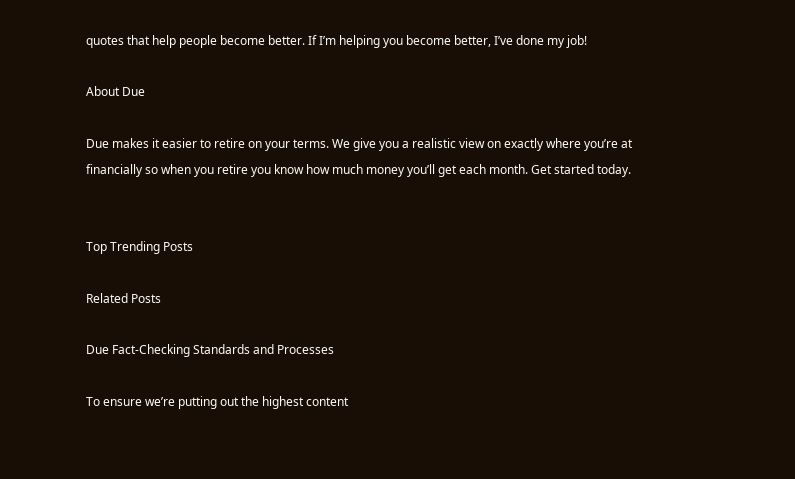quotes that help people become better. If I’m helping you become better, I’ve done my job!

About Due

Due makes it easier to retire on your terms. We give you a realistic view on exactly where you’re at financially so when you retire you know how much money you’ll get each month. Get started today.


Top Trending Posts

Related Posts

Due Fact-Checking Standards and Processes

To ensure we’re putting out the highest content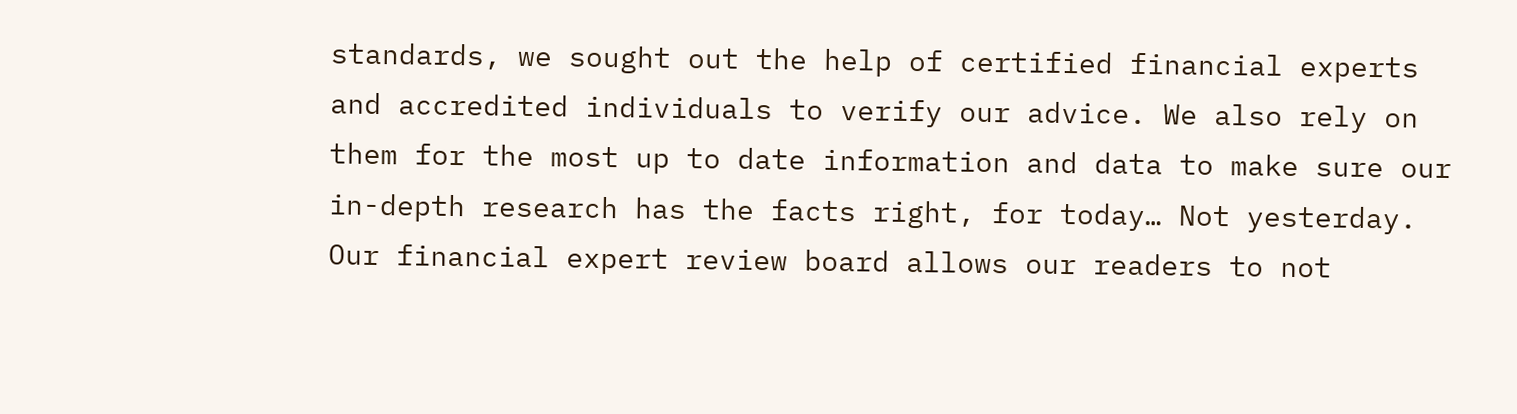standards, we sought out the help of certified financial experts and accredited individuals to verify our advice. We also rely on them for the most up to date information and data to make sure our in-depth research has the facts right, for today… Not yesterday. Our financial expert review board allows our readers to not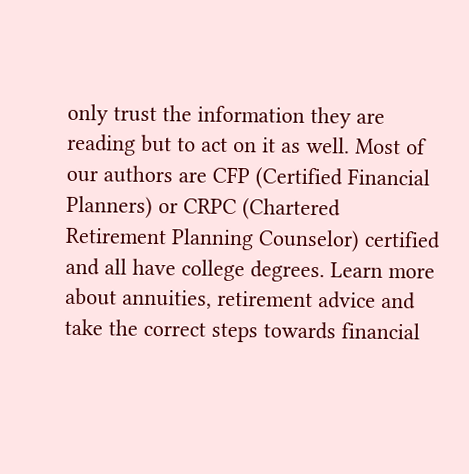only trust the information they are reading but to act on it as well. Most of our authors are CFP (Certified Financial Planners) or CRPC (Chartered Retirement Planning Counselor) certified and all have college degrees. Learn more about annuities, retirement advice and take the correct steps towards financial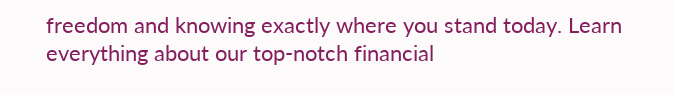freedom and knowing exactly where you stand today. Learn everything about our top-notch financial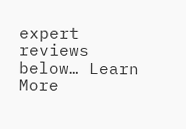expert reviews below… Learn More